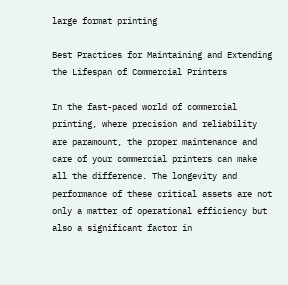large format printing

Best Practices for Maintaining and Extending the Lifespan of Commercial Printers

In the fast-paced world of commercial printing, where precision and reliability are paramount, the proper maintenance and care of your commercial printers can make all the difference. The longevity and performance of these critical assets are not only a matter of operational efficiency but also a significant factor in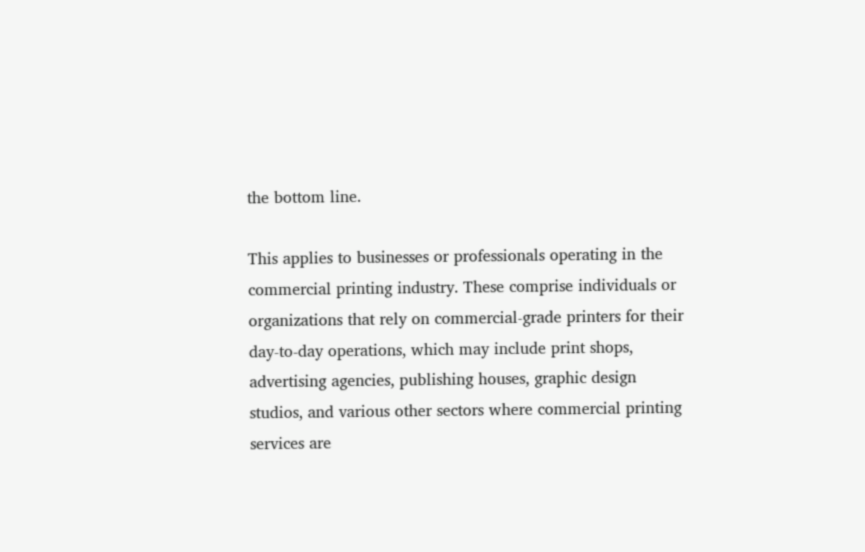the bottom line.

This applies to businesses or professionals operating in the commercial printing industry. These comprise individuals or organizations that rely on commercial-grade printers for their day-to-day operations, which may include print shops, advertising agencies, publishing houses, graphic design studios, and various other sectors where commercial printing services are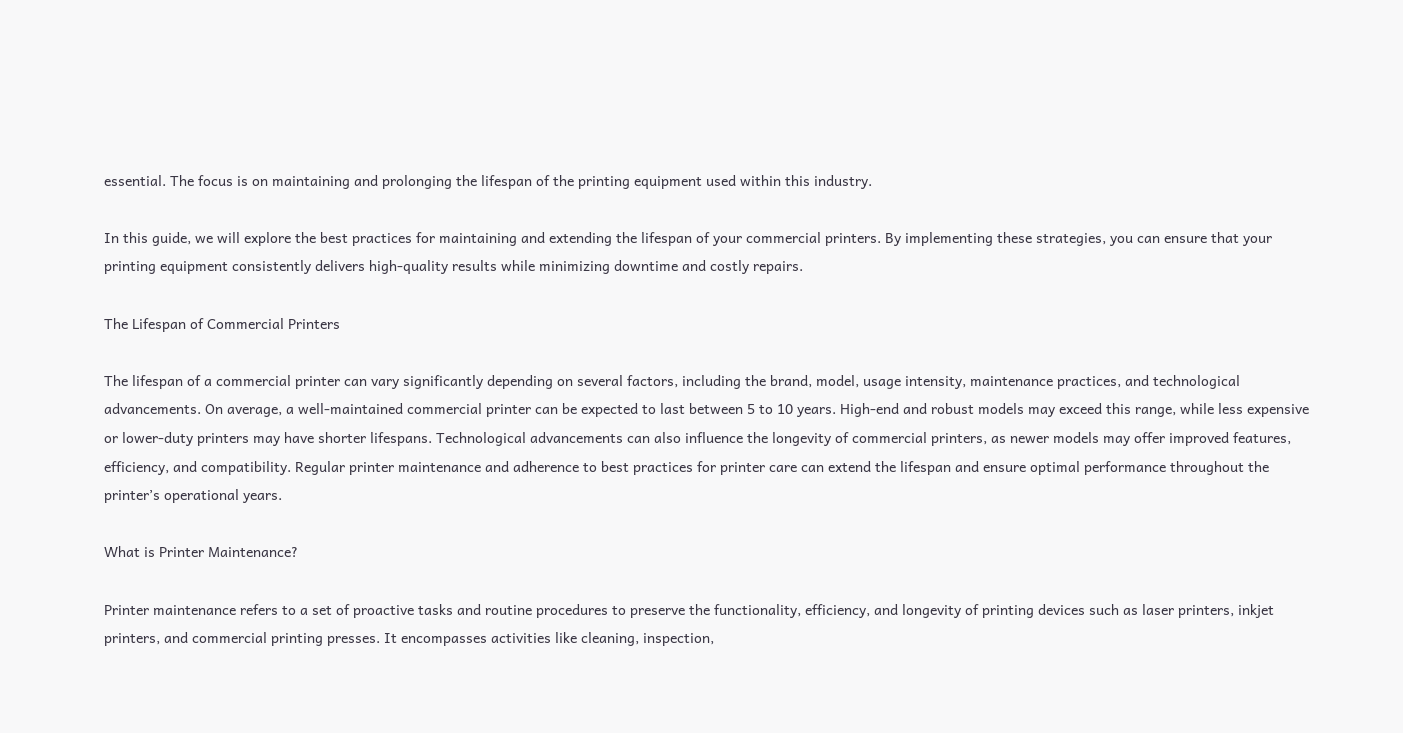essential. The focus is on maintaining and prolonging the lifespan of the printing equipment used within this industry.

In this guide, we will explore the best practices for maintaining and extending the lifespan of your commercial printers. By implementing these strategies, you can ensure that your printing equipment consistently delivers high-quality results while minimizing downtime and costly repairs.

The Lifespan of Commercial Printers

The lifespan of a commercial printer can vary significantly depending on several factors, including the brand, model, usage intensity, maintenance practices, and technological advancements. On average, a well-maintained commercial printer can be expected to last between 5 to 10 years. High-end and robust models may exceed this range, while less expensive or lower-duty printers may have shorter lifespans. Technological advancements can also influence the longevity of commercial printers, as newer models may offer improved features, efficiency, and compatibility. Regular printer maintenance and adherence to best practices for printer care can extend the lifespan and ensure optimal performance throughout the printer’s operational years.

What is Printer Maintenance?

Printer maintenance refers to a set of proactive tasks and routine procedures to preserve the functionality, efficiency, and longevity of printing devices such as laser printers, inkjet printers, and commercial printing presses. It encompasses activities like cleaning, inspection,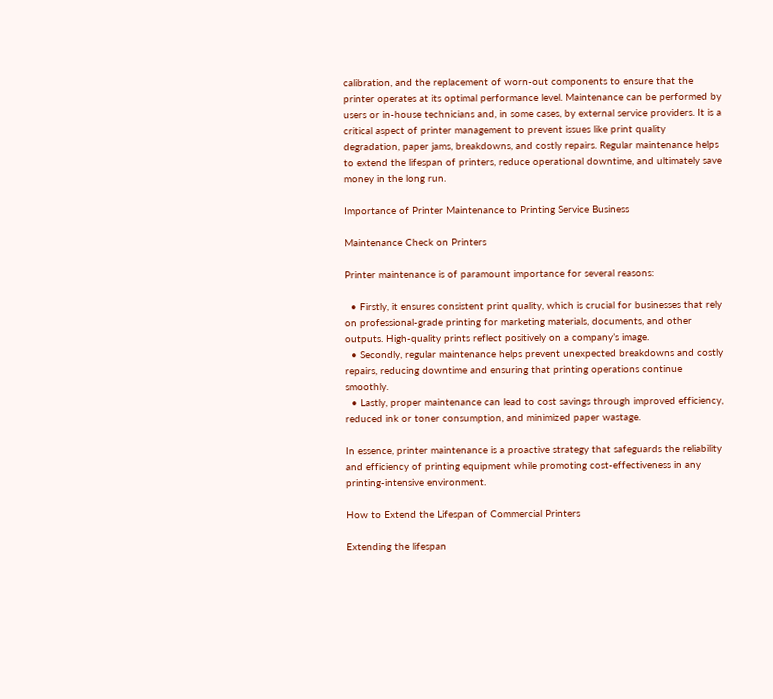calibration, and the replacement of worn-out components to ensure that the printer operates at its optimal performance level. Maintenance can be performed by users or in-house technicians and, in some cases, by external service providers. It is a critical aspect of printer management to prevent issues like print quality degradation, paper jams, breakdowns, and costly repairs. Regular maintenance helps to extend the lifespan of printers, reduce operational downtime, and ultimately save money in the long run.

Importance of Printer Maintenance to Printing Service Business

Maintenance Check on Printers

Printer maintenance is of paramount importance for several reasons:

  • Firstly, it ensures consistent print quality, which is crucial for businesses that rely on professional-grade printing for marketing materials, documents, and other outputs. High-quality prints reflect positively on a company’s image.
  • Secondly, regular maintenance helps prevent unexpected breakdowns and costly repairs, reducing downtime and ensuring that printing operations continue smoothly.
  • Lastly, proper maintenance can lead to cost savings through improved efficiency, reduced ink or toner consumption, and minimized paper wastage.

In essence, printer maintenance is a proactive strategy that safeguards the reliability and efficiency of printing equipment while promoting cost-effectiveness in any printing-intensive environment.

How to Extend the Lifespan of Commercial Printers

Extending the lifespan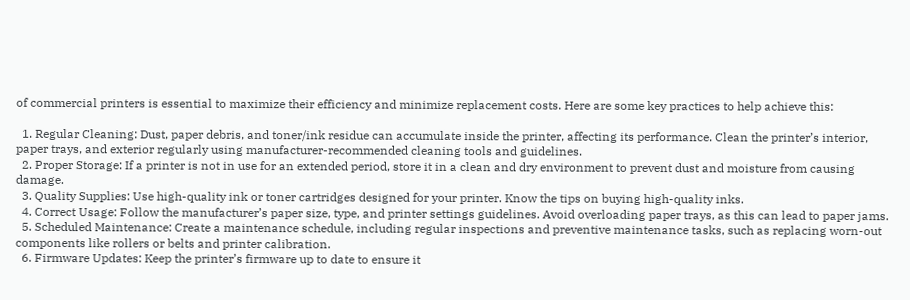of commercial printers is essential to maximize their efficiency and minimize replacement costs. Here are some key practices to help achieve this:

  1. Regular Cleaning: Dust, paper debris, and toner/ink residue can accumulate inside the printer, affecting its performance. Clean the printer’s interior, paper trays, and exterior regularly using manufacturer-recommended cleaning tools and guidelines.
  2. Proper Storage: If a printer is not in use for an extended period, store it in a clean and dry environment to prevent dust and moisture from causing damage.
  3. Quality Supplies: Use high-quality ink or toner cartridges designed for your printer. Know the tips on buying high-quality inks.
  4. Correct Usage: Follow the manufacturer’s paper size, type, and printer settings guidelines. Avoid overloading paper trays, as this can lead to paper jams.
  5. Scheduled Maintenance: Create a maintenance schedule, including regular inspections and preventive maintenance tasks, such as replacing worn-out components like rollers or belts and printer calibration.
  6. Firmware Updates: Keep the printer’s firmware up to date to ensure it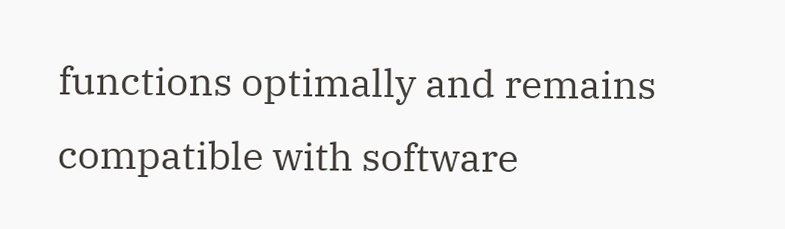functions optimally and remains compatible with software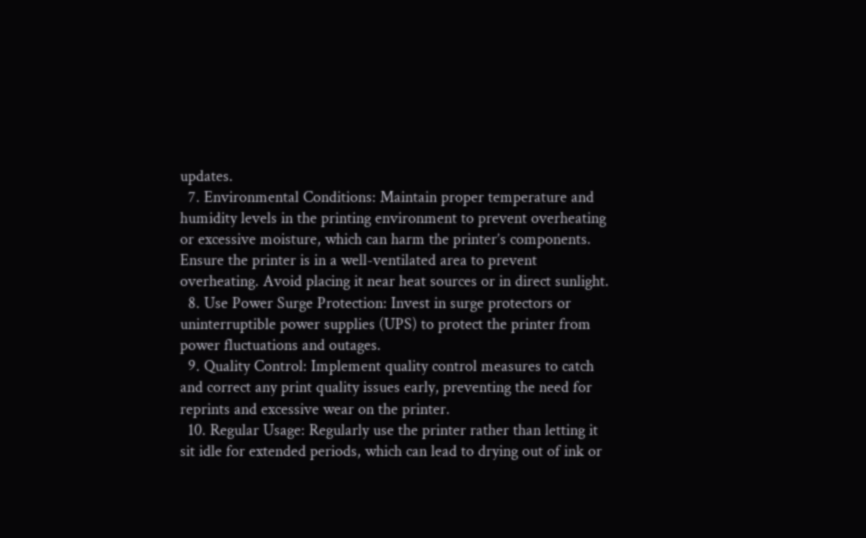updates.
  7. Environmental Conditions: Maintain proper temperature and humidity levels in the printing environment to prevent overheating or excessive moisture, which can harm the printer’s components. Ensure the printer is in a well-ventilated area to prevent overheating. Avoid placing it near heat sources or in direct sunlight.
  8. Use Power Surge Protection: Invest in surge protectors or uninterruptible power supplies (UPS) to protect the printer from power fluctuations and outages.
  9. Quality Control: Implement quality control measures to catch and correct any print quality issues early, preventing the need for reprints and excessive wear on the printer.
  10. Regular Usage: Regularly use the printer rather than letting it sit idle for extended periods, which can lead to drying out of ink or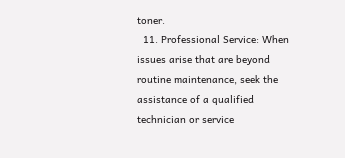toner.
  11. Professional Service: When issues arise that are beyond routine maintenance, seek the assistance of a qualified technician or service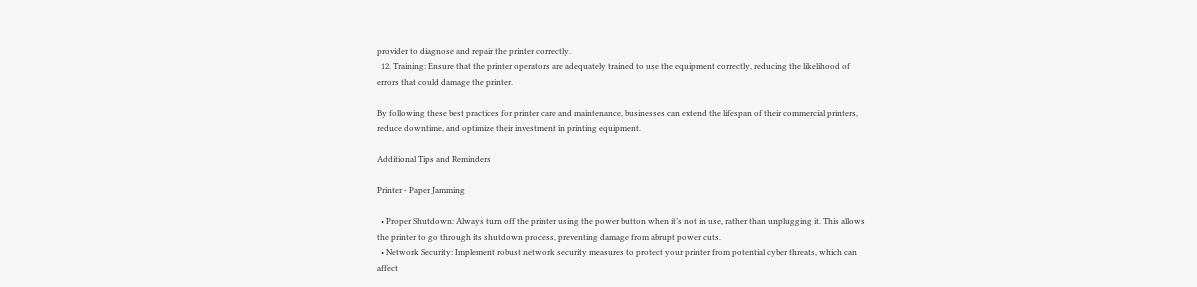provider to diagnose and repair the printer correctly.
  12. Training: Ensure that the printer operators are adequately trained to use the equipment correctly, reducing the likelihood of errors that could damage the printer.

By following these best practices for printer care and maintenance, businesses can extend the lifespan of their commercial printers, reduce downtime, and optimize their investment in printing equipment.

Additional Tips and Reminders

Printer - Paper Jamming

  • Proper Shutdown: Always turn off the printer using the power button when it’s not in use, rather than unplugging it. This allows the printer to go through its shutdown process, preventing damage from abrupt power cuts.
  • Network Security: Implement robust network security measures to protect your printer from potential cyber threats, which can affect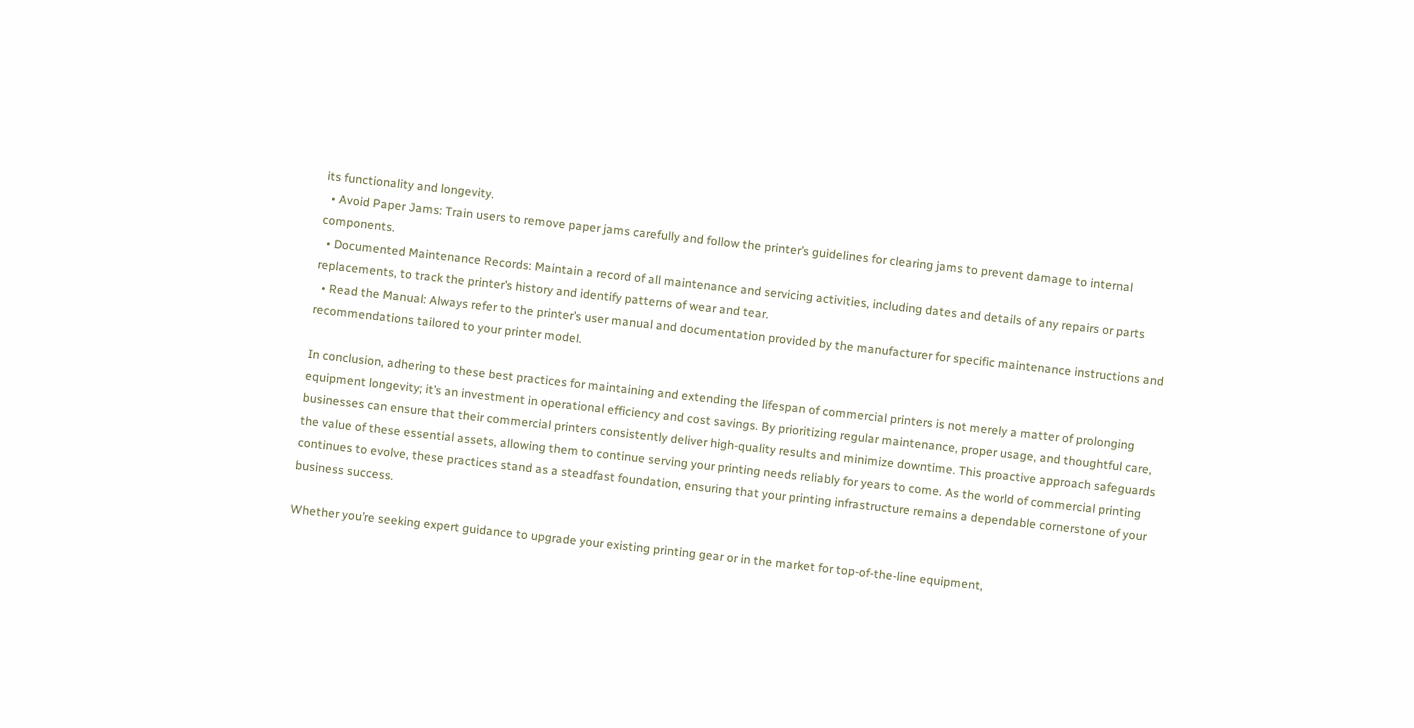its functionality and longevity.
  • Avoid Paper Jams: Train users to remove paper jams carefully and follow the printer’s guidelines for clearing jams to prevent damage to internal components.
  • Documented Maintenance Records: Maintain a record of all maintenance and servicing activities, including dates and details of any repairs or parts replacements, to track the printer’s history and identify patterns of wear and tear.
  • Read the Manual: Always refer to the printer’s user manual and documentation provided by the manufacturer for specific maintenance instructions and recommendations tailored to your printer model.

In conclusion, adhering to these best practices for maintaining and extending the lifespan of commercial printers is not merely a matter of prolonging equipment longevity; it’s an investment in operational efficiency and cost savings. By prioritizing regular maintenance, proper usage, and thoughtful care, businesses can ensure that their commercial printers consistently deliver high-quality results and minimize downtime. This proactive approach safeguards the value of these essential assets, allowing them to continue serving your printing needs reliably for years to come. As the world of commercial printing continues to evolve, these practices stand as a steadfast foundation, ensuring that your printing infrastructure remains a dependable cornerstone of your business success.

Whether you’re seeking expert guidance to upgrade your existing printing gear or in the market for top-of-the-line equipment,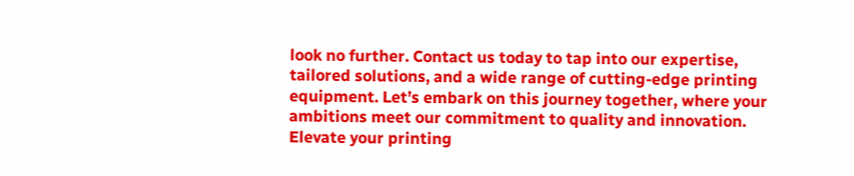look no further. Contact us today to tap into our expertise, tailored solutions, and a wide range of cutting-edge printing equipment. Let’s embark on this journey together, where your ambitions meet our commitment to quality and innovation. Elevate your printing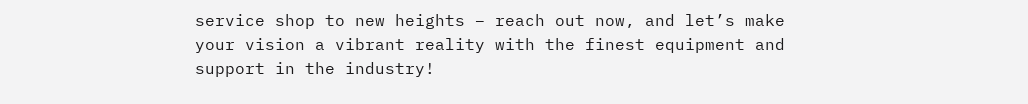service shop to new heights – reach out now, and let’s make your vision a vibrant reality with the finest equipment and support in the industry!